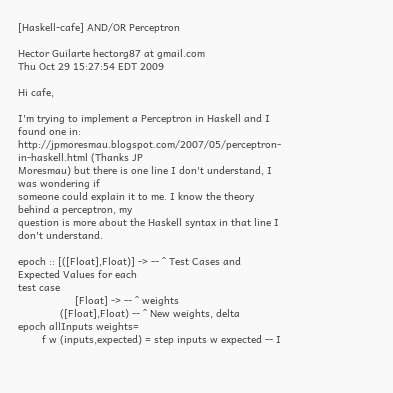[Haskell-cafe] AND/OR Perceptron

Hector Guilarte hectorg87 at gmail.com
Thu Oct 29 15:27:54 EDT 2009

Hi cafe,

I'm trying to implement a Perceptron in Haskell and I found one in:
http://jpmoresmau.blogspot.com/2007/05/perceptron-in-haskell.html (Thanks JP
Moresmau) but there is one line I don't understand, I was wondering if
someone could explain it to me. I know the theory behind a perceptron, my
question is more about the Haskell syntax in that line I don't understand.

epoch :: [([Float],Float)] -> -- ^ Test Cases and Expected Values for each
test case
                   [Float] -> -- ^ weights
              ([Float],Float) -- ^ New weights, delta
epoch allInputs weights=
        f w (inputs,expected) = step inputs w expected -- I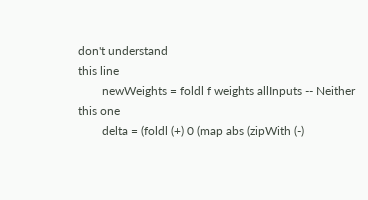don't understand
this line
        newWeights = foldl f weights allInputs -- Neither this one
        delta = (foldl (+) 0 (map abs (zipWith (-)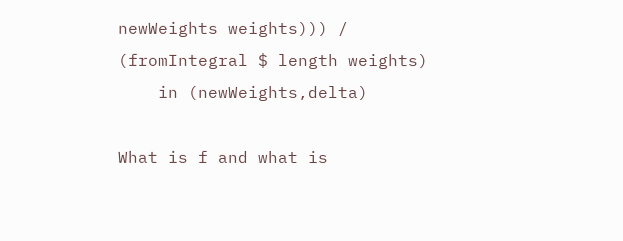newWeights weights))) /
(fromIntegral $ length weights)
    in (newWeights,delta)

What is f and what is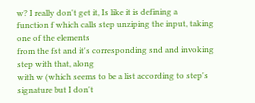w? I really don't get it, Is like it is defining a
function f which calls step unziping the input, taking one of the elements
from the fst and it's corresponding snd and invoking step with that, along
with w (which seems to be a list according to step's signature but I don't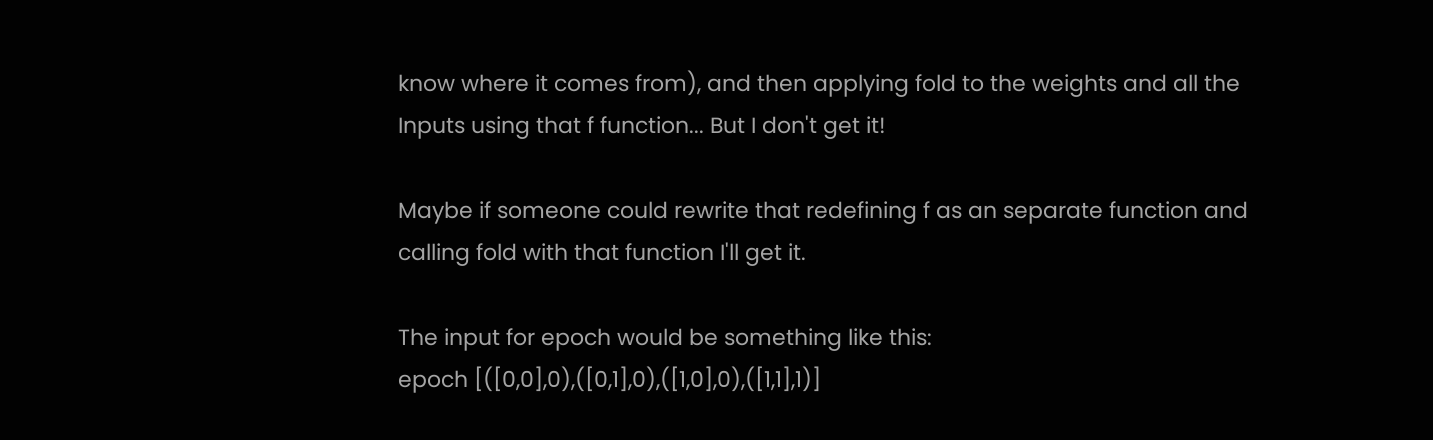know where it comes from), and then applying fold to the weights and all the
Inputs using that f function... But I don't get it!

Maybe if someone could rewrite that redefining f as an separate function and
calling fold with that function I'll get it.

The input for epoch would be something like this:
epoch [([0,0],0),([0,1],0),([1,0],0),([1,1],1)]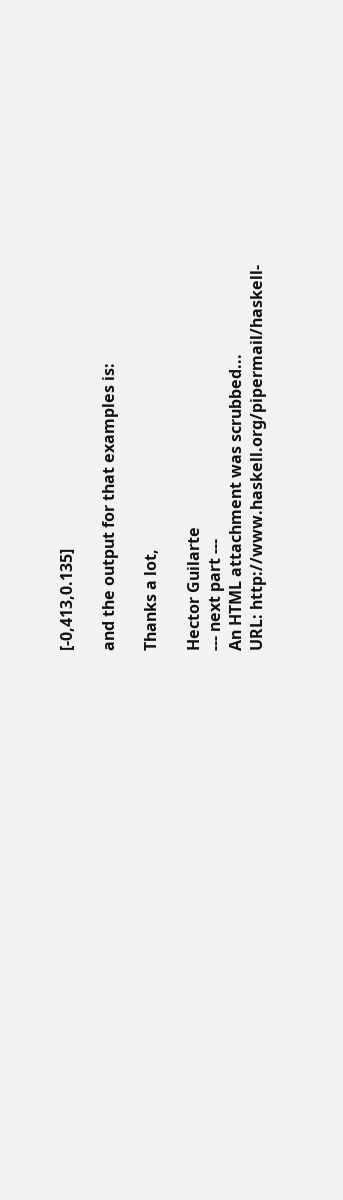[-0,413,0.135]

and the output for that examples is:

Thanks a lot,

Hector Guilarte
--- next part ---
An HTML attachment was scrubbed...
URL: http://www.haskell.org/pipermail/haskell-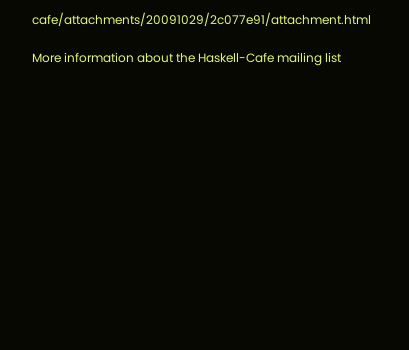cafe/attachments/20091029/2c077e91/attachment.html

More information about the Haskell-Cafe mailing list